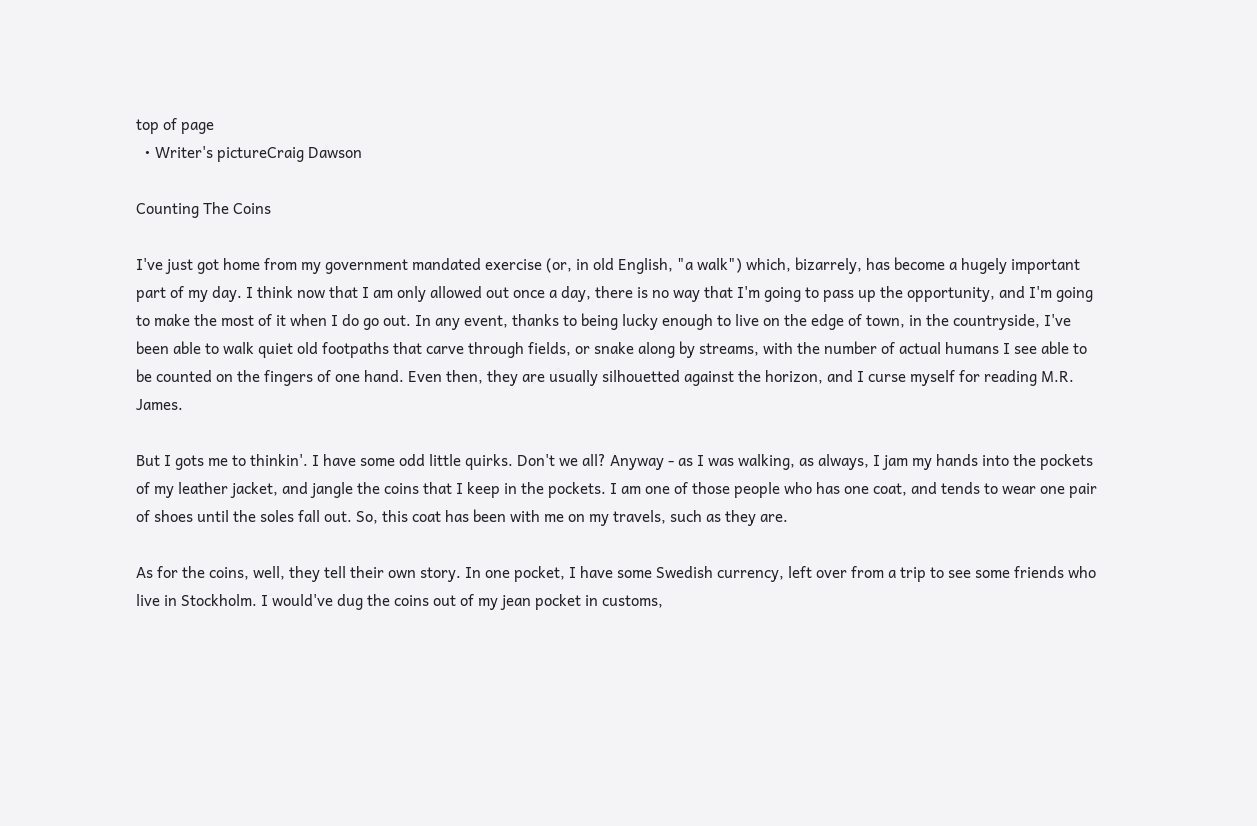top of page
  • Writer's pictureCraig Dawson

Counting The Coins

I've just got home from my government mandated exercise (or, in old English, "a walk") which, bizarrely, has become a hugely important part of my day. I think now that I am only allowed out once a day, there is no way that I'm going to pass up the opportunity, and I'm going to make the most of it when I do go out. In any event, thanks to being lucky enough to live on the edge of town, in the countryside, I've been able to walk quiet old footpaths that carve through fields, or snake along by streams, with the number of actual humans I see able to be counted on the fingers of one hand. Even then, they are usually silhouetted against the horizon, and I curse myself for reading M.R. James.

But I gots me to thinkin'. I have some odd little quirks. Don't we all? Anyway - as I was walking, as always, I jam my hands into the pockets of my leather jacket, and jangle the coins that I keep in the pockets. I am one of those people who has one coat, and tends to wear one pair of shoes until the soles fall out. So, this coat has been with me on my travels, such as they are.

As for the coins, well, they tell their own story. In one pocket, I have some Swedish currency, left over from a trip to see some friends who live in Stockholm. I would've dug the coins out of my jean pocket in customs,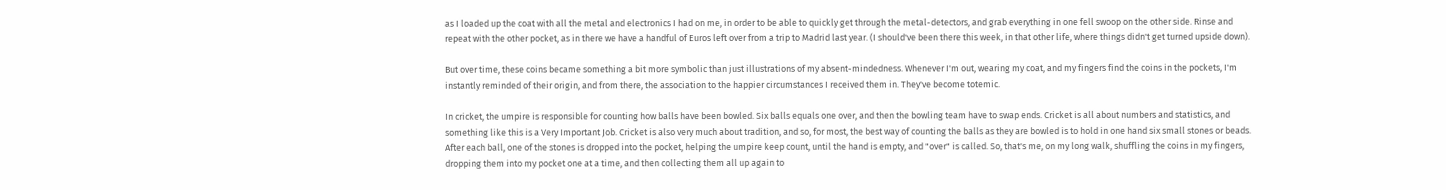as I loaded up the coat with all the metal and electronics I had on me, in order to be able to quickly get through the metal-detectors, and grab everything in one fell swoop on the other side. Rinse and repeat with the other pocket, as in there we have a handful of Euros left over from a trip to Madrid last year. (I should've been there this week, in that other life, where things didn't get turned upside down).

But over time, these coins became something a bit more symbolic than just illustrations of my absent-mindedness. Whenever I'm out, wearing my coat, and my fingers find the coins in the pockets, I'm instantly reminded of their origin, and from there, the association to the happier circumstances I received them in. They've become totemic.

In cricket, the umpire is responsible for counting how balls have been bowled. Six balls equals one over, and then the bowling team have to swap ends. Cricket is all about numbers and statistics, and something like this is a Very Important Job. Cricket is also very much about tradition, and so, for most, the best way of counting the balls as they are bowled is to hold in one hand six small stones or beads. After each ball, one of the stones is dropped into the pocket, helping the umpire keep count, until the hand is empty, and "over" is called. So, that's me, on my long walk, shuffling the coins in my fingers, dropping them into my pocket one at a time, and then collecting them all up again to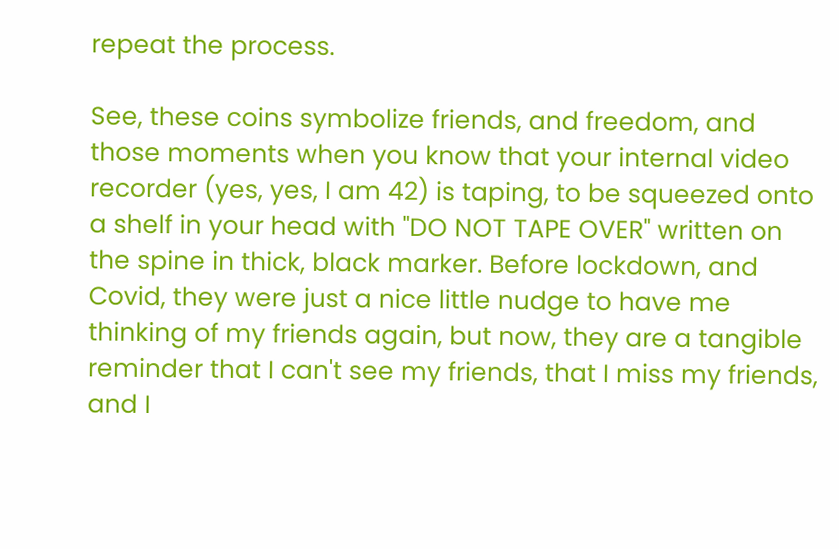repeat the process.

See, these coins symbolize friends, and freedom, and those moments when you know that your internal video recorder (yes, yes, I am 42) is taping, to be squeezed onto a shelf in your head with "DO NOT TAPE OVER" written on the spine in thick, black marker. Before lockdown, and Covid, they were just a nice little nudge to have me thinking of my friends again, but now, they are a tangible reminder that I can't see my friends, that I miss my friends, and I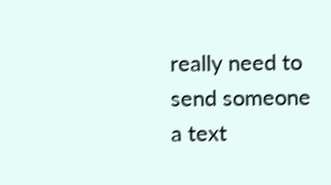really need to send someone a text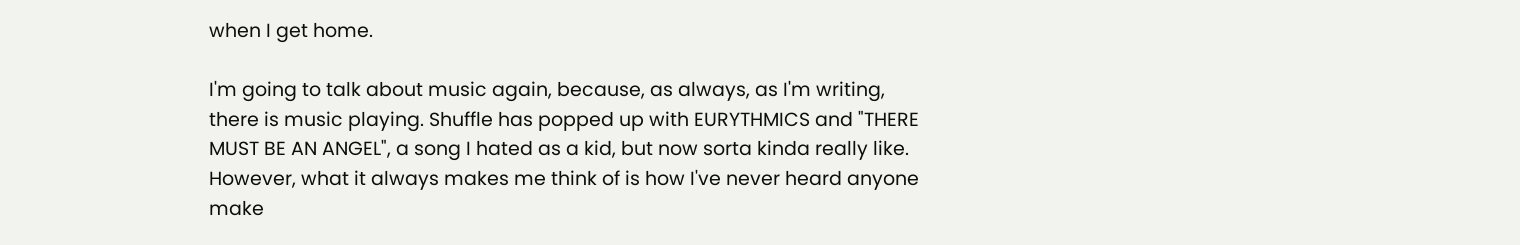when I get home.

I'm going to talk about music again, because, as always, as I'm writing, there is music playing. Shuffle has popped up with EURYTHMICS and "THERE MUST BE AN ANGEL", a song I hated as a kid, but now sorta kinda really like. However, what it always makes me think of is how I've never heard anyone make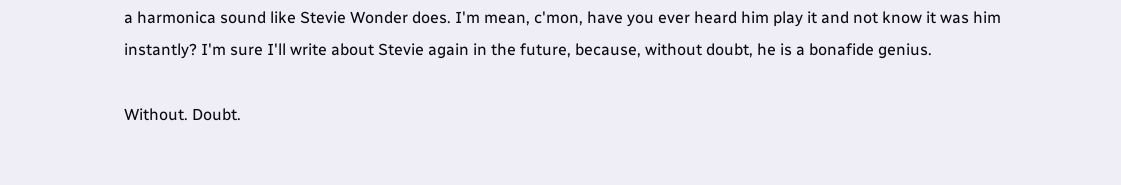a harmonica sound like Stevie Wonder does. I'm mean, c'mon, have you ever heard him play it and not know it was him instantly? I'm sure I'll write about Stevie again in the future, because, without doubt, he is a bonafide genius.

Without. Doubt.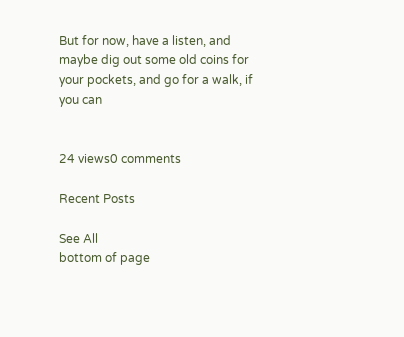But for now, have a listen, and maybe dig out some old coins for your pockets, and go for a walk, if you can


24 views0 comments

Recent Posts

See All
bottom of page